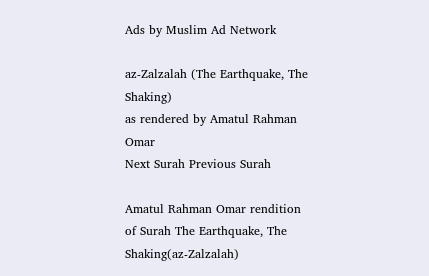Ads by Muslim Ad Network

az-Zalzalah (The Earthquake, The Shaking)
as rendered by Amatul Rahman Omar
Next Surah Previous Surah

Amatul Rahman Omar rendition of Surah The Earthquake, The Shaking(az-Zalzalah)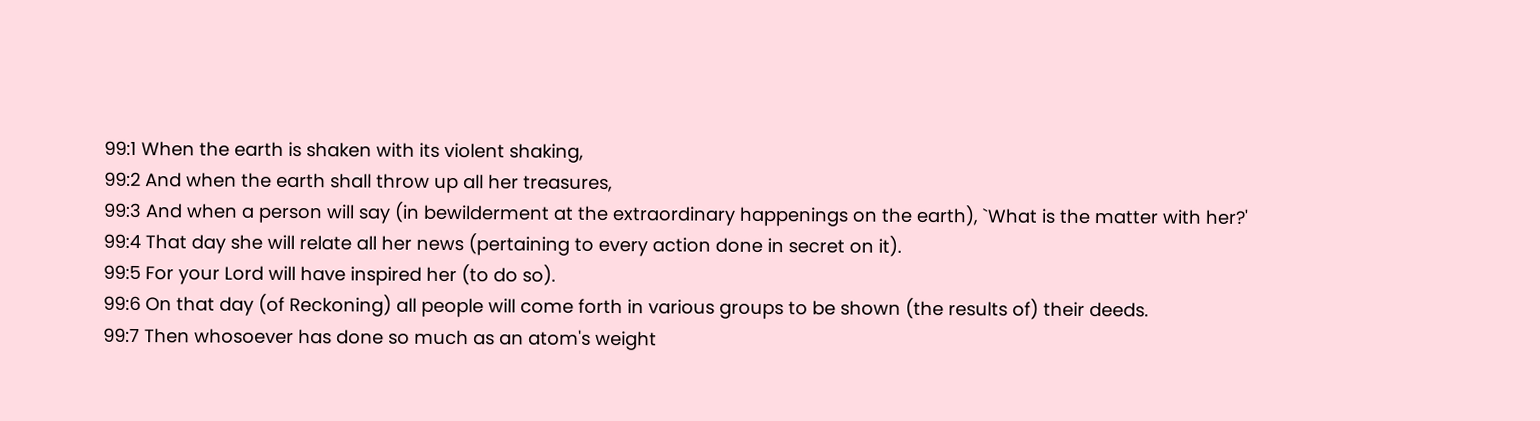99:1 When the earth is shaken with its violent shaking,
99:2 And when the earth shall throw up all her treasures,
99:3 And when a person will say (in bewilderment at the extraordinary happenings on the earth), `What is the matter with her?'
99:4 That day she will relate all her news (pertaining to every action done in secret on it).
99:5 For your Lord will have inspired her (to do so).
99:6 On that day (of Reckoning) all people will come forth in various groups to be shown (the results of) their deeds.
99:7 Then whosoever has done so much as an atom's weight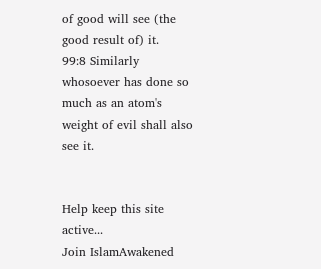of good will see (the good result of) it.
99:8 Similarly whosoever has done so much as an atom's weight of evil shall also see it.


Help keep this site active...
Join IslamAwakened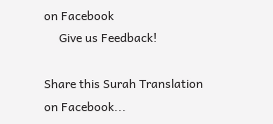on Facebook
     Give us Feedback!

Share this Surah Translation on Facebook...